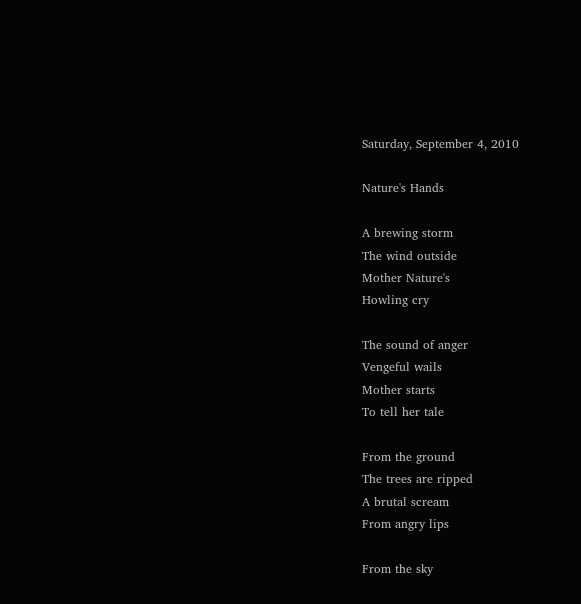Saturday, September 4, 2010

Nature's Hands

A brewing storm
The wind outside
Mother Nature's
Howling cry

The sound of anger
Vengeful wails
Mother starts
To tell her tale

From the ground
The trees are ripped
A brutal scream
From angry lips

From the sky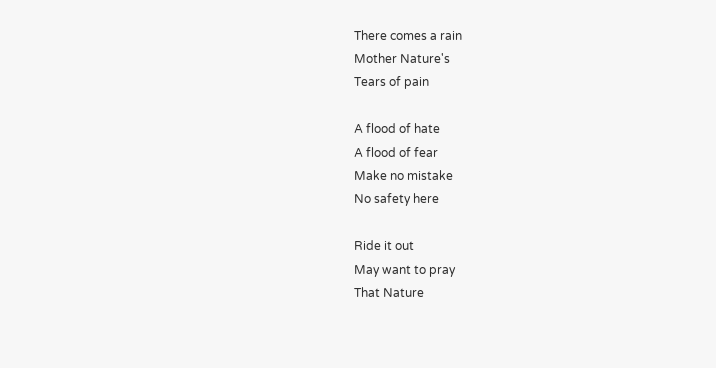There comes a rain
Mother Nature's
Tears of pain

A flood of hate
A flood of fear
Make no mistake
No safety here

Ride it out
May want to pray
That Nature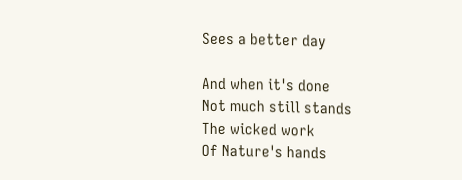Sees a better day

And when it's done
Not much still stands
The wicked work
Of Nature's hands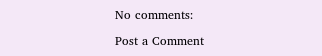No comments:

Post a Comment